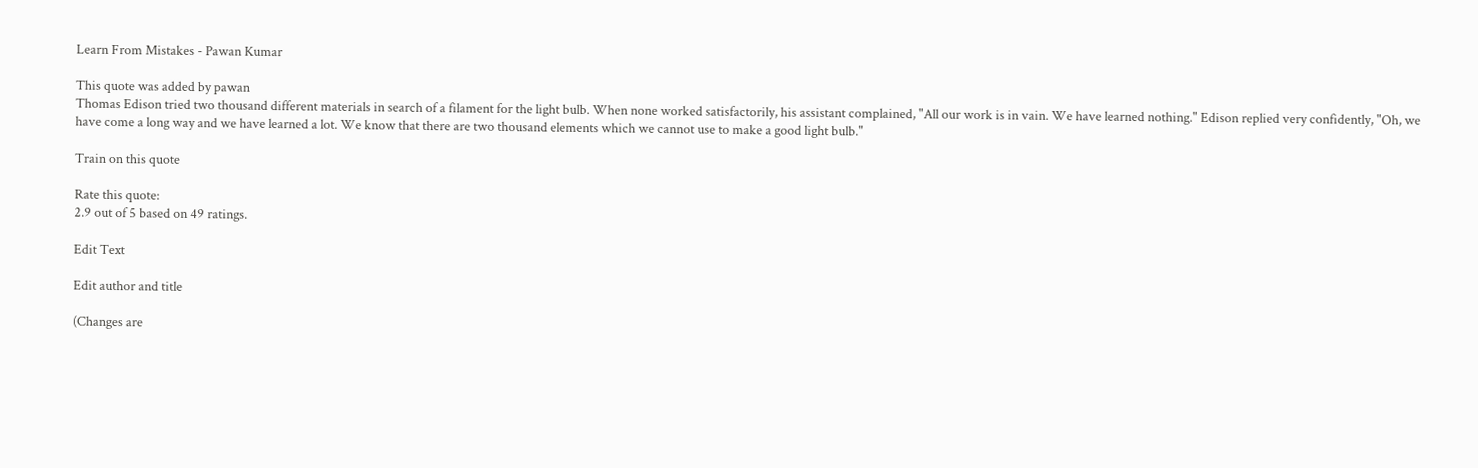Learn From Mistakes - Pawan Kumar

This quote was added by pawan
Thomas Edison tried two thousand different materials in search of a filament for the light bulb. When none worked satisfactorily, his assistant complained, "All our work is in vain. We have learned nothing." Edison replied very confidently, "Oh, we have come a long way and we have learned a lot. We know that there are two thousand elements which we cannot use to make a good light bulb."

Train on this quote

Rate this quote:
2.9 out of 5 based on 49 ratings.

Edit Text

Edit author and title

(Changes are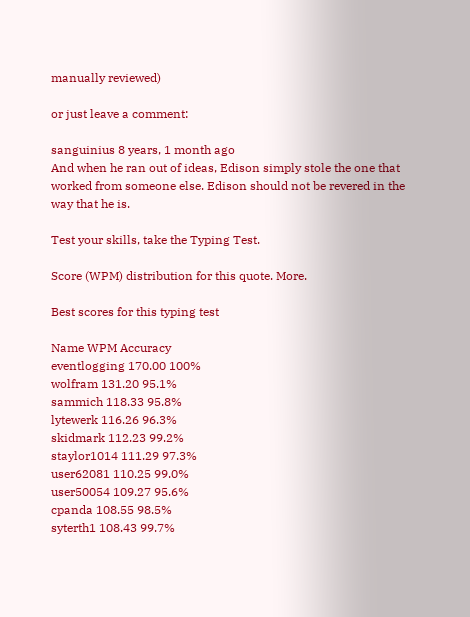manually reviewed)

or just leave a comment:

sanguinius 8 years, 1 month ago
And when he ran out of ideas, Edison simply stole the one that worked from someone else. Edison should not be revered in the way that he is.

Test your skills, take the Typing Test.

Score (WPM) distribution for this quote. More.

Best scores for this typing test

Name WPM Accuracy
eventlogging 170.00 100%
wolfram 131.20 95.1%
sammich 118.33 95.8%
lytewerk 116.26 96.3%
skidmark 112.23 99.2%
staylor1014 111.29 97.3%
user62081 110.25 99.0%
user50054 109.27 95.6%
cpanda 108.55 98.5%
syterth1 108.43 99.7%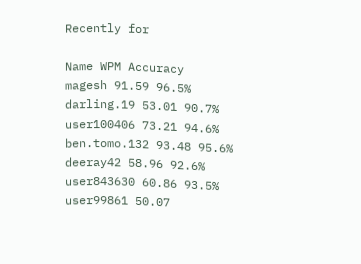Recently for

Name WPM Accuracy
magesh 91.59 96.5%
darling.19 53.01 90.7%
user100406 73.21 94.6%
ben.tomo.132 93.48 95.6%
deeray42 58.96 92.6%
user843630 60.86 93.5%
user99861 50.07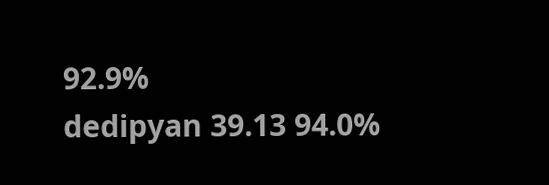92.9%
dedipyan 39.13 94.0%